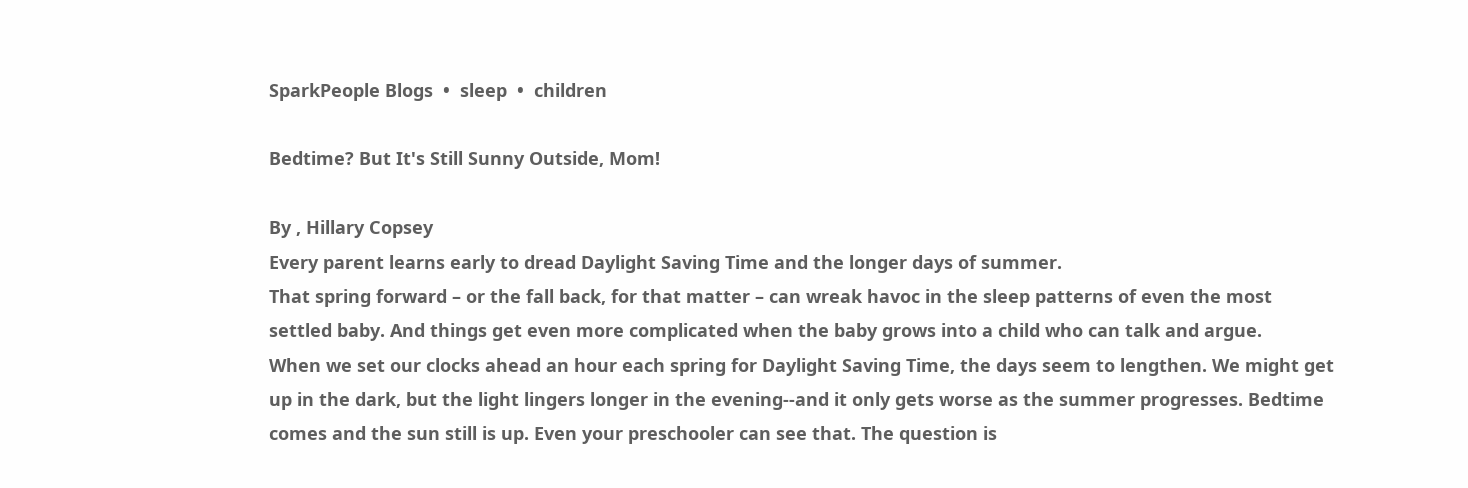SparkPeople Blogs  •  sleep  •  children

Bedtime? But It's Still Sunny Outside, Mom!

By , Hillary Copsey
Every parent learns early to dread Daylight Saving Time and the longer days of summer.
That spring forward – or the fall back, for that matter – can wreak havoc in the sleep patterns of even the most settled baby. And things get even more complicated when the baby grows into a child who can talk and argue.
When we set our clocks ahead an hour each spring for Daylight Saving Time, the days seem to lengthen. We might get up in the dark, but the light lingers longer in the evening--and it only gets worse as the summer progresses. Bedtime comes and the sun still is up. Even your preschooler can see that. The question is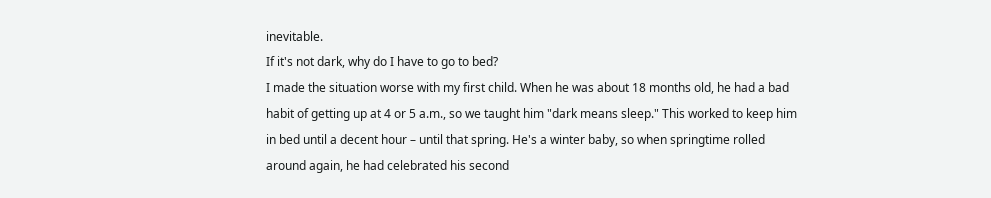inevitable.
If it's not dark, why do I have to go to bed?
I made the situation worse with my first child. When he was about 18 months old, he had a bad habit of getting up at 4 or 5 a.m., so we taught him "dark means sleep." This worked to keep him in bed until a decent hour – until that spring. He's a winter baby, so when springtime rolled around again, he had celebrated his second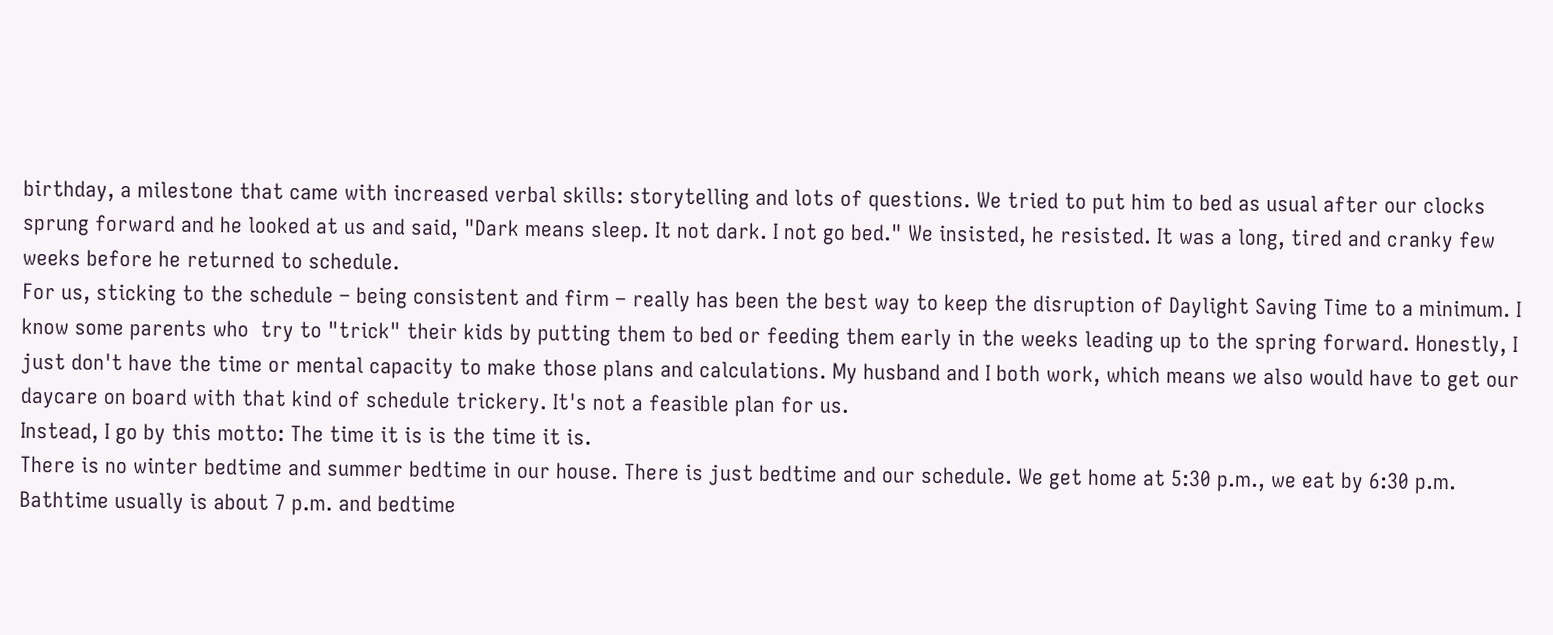birthday, a milestone that came with increased verbal skills: storytelling and lots of questions. We tried to put him to bed as usual after our clocks sprung forward and he looked at us and said, "Dark means sleep. It not dark. I not go bed." We insisted, he resisted. It was a long, tired and cranky few weeks before he returned to schedule.
For us, sticking to the schedule – being consistent and firm – really has been the best way to keep the disruption of Daylight Saving Time to a minimum. I know some parents who  try to "trick" their kids by putting them to bed or feeding them early in the weeks leading up to the spring forward. Honestly, I just don't have the time or mental capacity to make those plans and calculations. My husband and I both work, which means we also would have to get our daycare on board with that kind of schedule trickery. It's not a feasible plan for us.
Instead, I go by this motto: The time it is is the time it is.
There is no winter bedtime and summer bedtime in our house. There is just bedtime and our schedule. We get home at 5:30 p.m., we eat by 6:30 p.m. Bathtime usually is about 7 p.m. and bedtime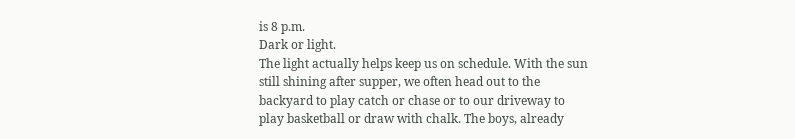is 8 p.m.
Dark or light.
The light actually helps keep us on schedule. With the sun still shining after supper, we often head out to the backyard to play catch or chase or to our driveway to play basketball or draw with chalk. The boys, already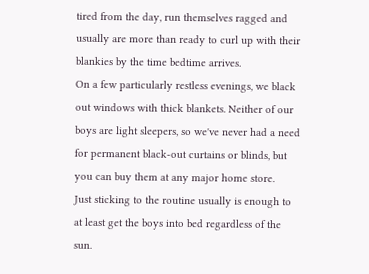tired from the day, run themselves ragged and usually are more than ready to curl up with their blankies by the time bedtime arrives.
On a few particularly restless evenings, we black out windows with thick blankets. Neither of our boys are light sleepers, so we've never had a need for permanent black-out curtains or blinds, but you can buy them at any major home store.
Just sticking to the routine usually is enough to at least get the boys into bed regardless of the sun.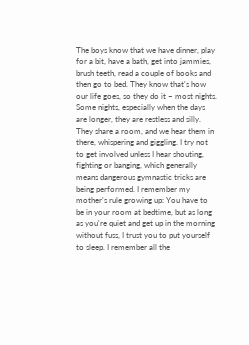The boys know that we have dinner, play for a bit, have a bath, get into jammies, brush teeth, read a couple of books and then go to bed. They know that's how our life goes, so they do it – most nights.
Some nights, especially when the days are longer, they are restless and silly. They share a room, and we hear them in there, whispering and giggling. I try not to get involved unless I hear shouting, fighting or banging, which generally means dangerous gymnastic tricks are being performed. I remember my mother's rule growing up: You have to be in your room at bedtime, but as long as you're quiet and get up in the morning without fuss, I trust you to put yourself to sleep. I remember all the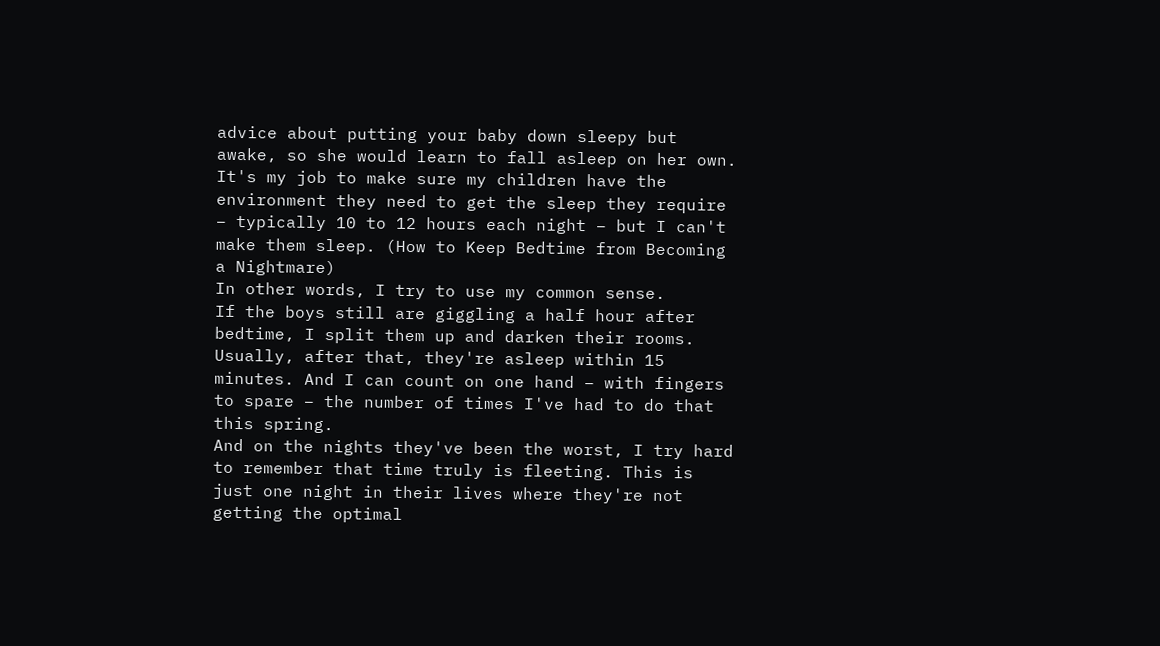advice about putting your baby down sleepy but awake, so she would learn to fall asleep on her own. It's my job to make sure my children have the environment they need to get the sleep they require – typically 10 to 12 hours each night – but I can't make them sleep. (How to Keep Bedtime from Becoming a Nightmare)
In other words, I try to use my common sense.
If the boys still are giggling a half hour after bedtime, I split them up and darken their rooms. Usually, after that, they're asleep within 15 minutes. And I can count on one hand – with fingers to spare – the number of times I've had to do that this spring.
And on the nights they've been the worst, I try hard to remember that time truly is fleeting. This is just one night in their lives where they're not getting the optimal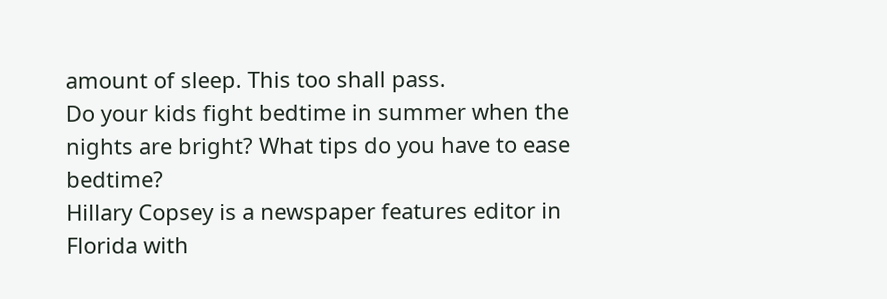amount of sleep. This too shall pass.
Do your kids fight bedtime in summer when the nights are bright? What tips do you have to ease bedtime?
Hillary Copsey is a newspaper features editor in Florida with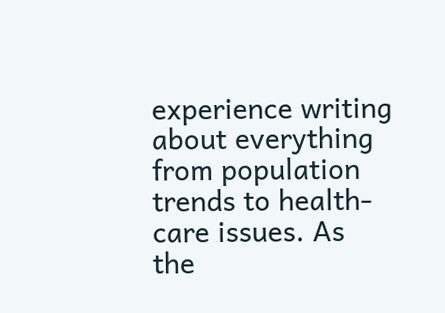experience writing about everything from population trends to health-care issues. As the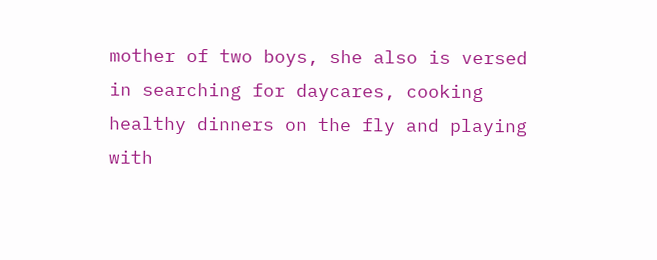mother of two boys, she also is versed in searching for daycares, cooking healthy dinners on the fly and playing with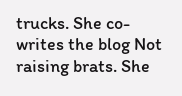trucks. She co-writes the blog Not raising brats. She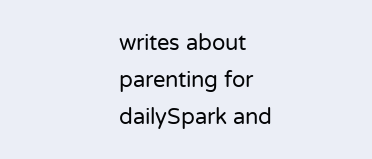writes about parenting for dailySpark and